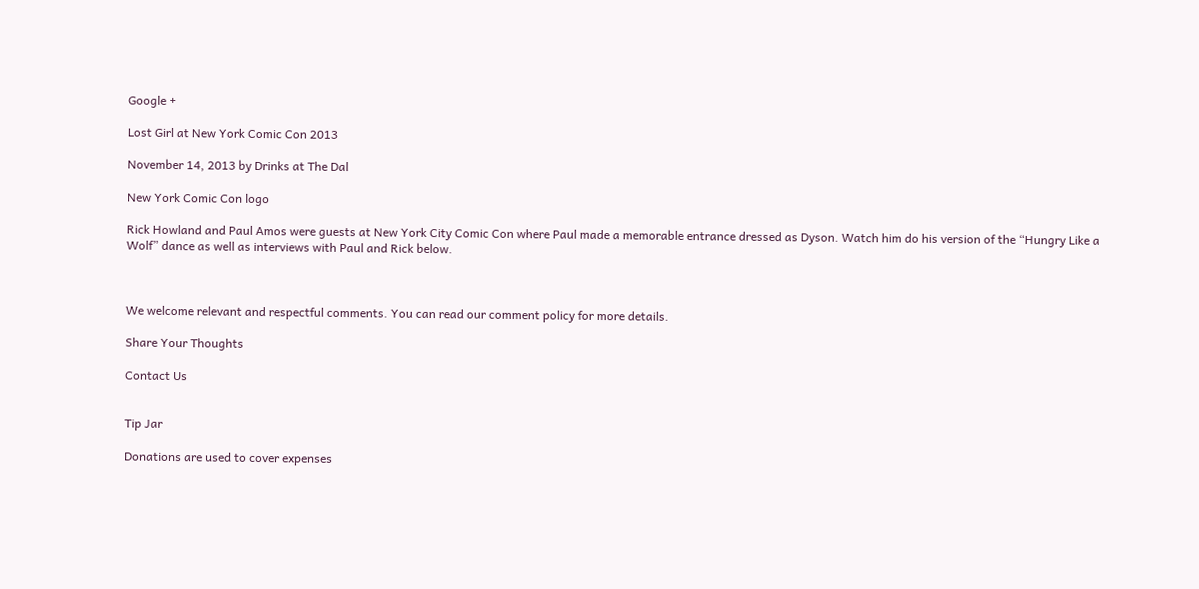Google +

Lost Girl at New York Comic Con 2013

November 14, 2013 by Drinks at The Dal

New York Comic Con logo

Rick Howland and Paul Amos were guests at New York City Comic Con where Paul made a memorable entrance dressed as Dyson. Watch him do his version of the “Hungry Like a Wolf” dance as well as interviews with Paul and Rick below.



We welcome relevant and respectful comments. You can read our comment policy for more details.

Share Your Thoughts

Contact Us


Tip Jar

Donations are used to cover expenses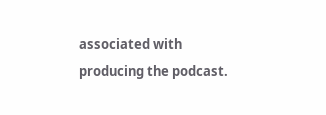associated with producing the podcast.